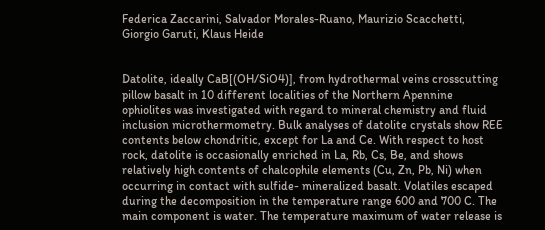Federica Zaccarini, Salvador Morales-Ruano, Maurizio Scacchetti, Giorgio Garuti, Klaus Heide


Datolite, ideally CaB[(OH/SiO4)], from hydrothermal veins crosscutting pillow basalt in 10 different localities of the Northern Apennine ophiolites was investigated with regard to mineral chemistry and fluid inclusion microthermometry. Bulk analyses of datolite crystals show REE contents below chondritic, except for La and Ce. With respect to host rock, datolite is occasionally enriched in La, Rb, Cs, Be, and shows relatively high contents of chalcophile elements (Cu, Zn, Pb, Ni) when occurring in contact with sulfide- mineralized basalt. Volatiles escaped during the decomposition in the temperature range 600 and 700 C. The main component is water. The temperature maximum of water release is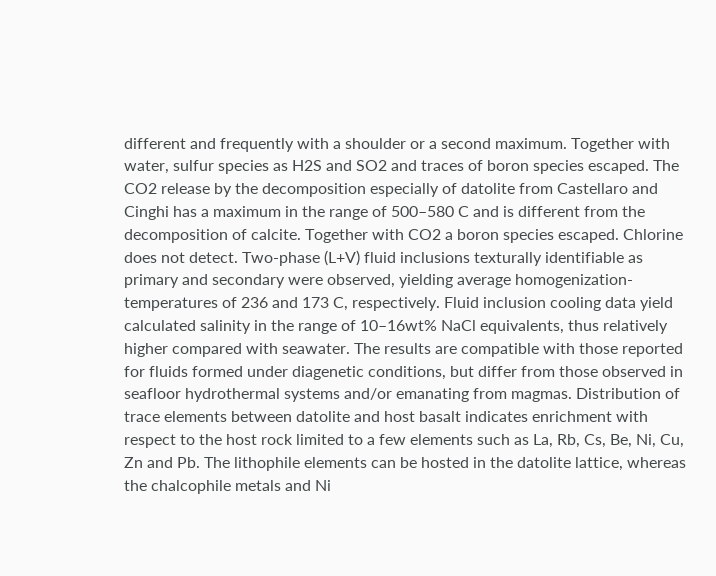different and frequently with a shoulder or a second maximum. Together with water, sulfur species as H2S and SO2 and traces of boron species escaped. The CO2 release by the decomposition especially of datolite from Castellaro and Cinghi has a maximum in the range of 500–580 C and is different from the decomposition of calcite. Together with CO2 a boron species escaped. Chlorine does not detect. Two-phase (L+V) fluid inclusions texturally identifiable as primary and secondary were observed, yielding average homogenization-temperatures of 236 and 173 C, respectively. Fluid inclusion cooling data yield calculated salinity in the range of 10–16wt% NaCl equivalents, thus relatively higher compared with seawater. The results are compatible with those reported for fluids formed under diagenetic conditions, but differ from those observed in seafloor hydrothermal systems and/or emanating from magmas. Distribution of trace elements between datolite and host basalt indicates enrichment with respect to the host rock limited to a few elements such as La, Rb, Cs, Be, Ni, Cu, Zn and Pb. The lithophile elements can be hosted in the datolite lattice, whereas the chalcophile metals and Ni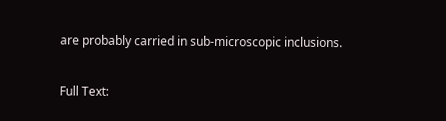are probably carried in sub-microscopic inclusions.

Full Text: